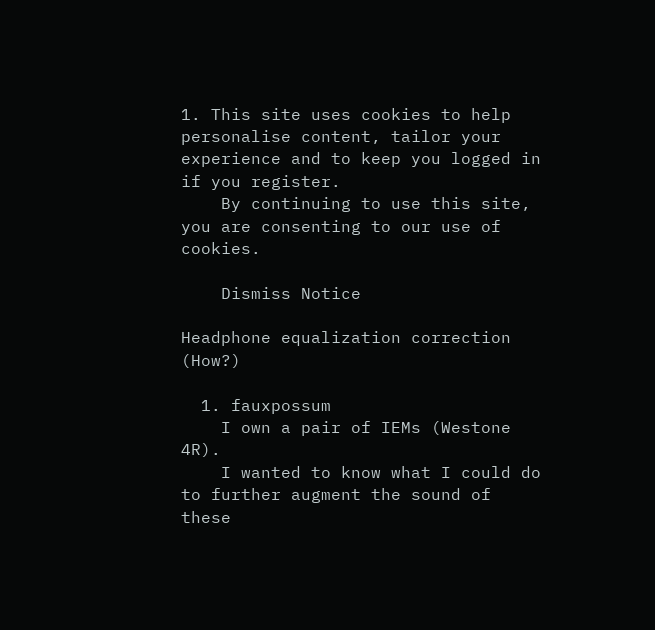1. This site uses cookies to help personalise content, tailor your experience and to keep you logged in if you register.
    By continuing to use this site, you are consenting to our use of cookies.

    Dismiss Notice

Headphone equalization correction (How?)

  1. fauxpossum
    I own a pair of IEMs (Westone 4R).
    I wanted to know what I could do to further augment the sound of these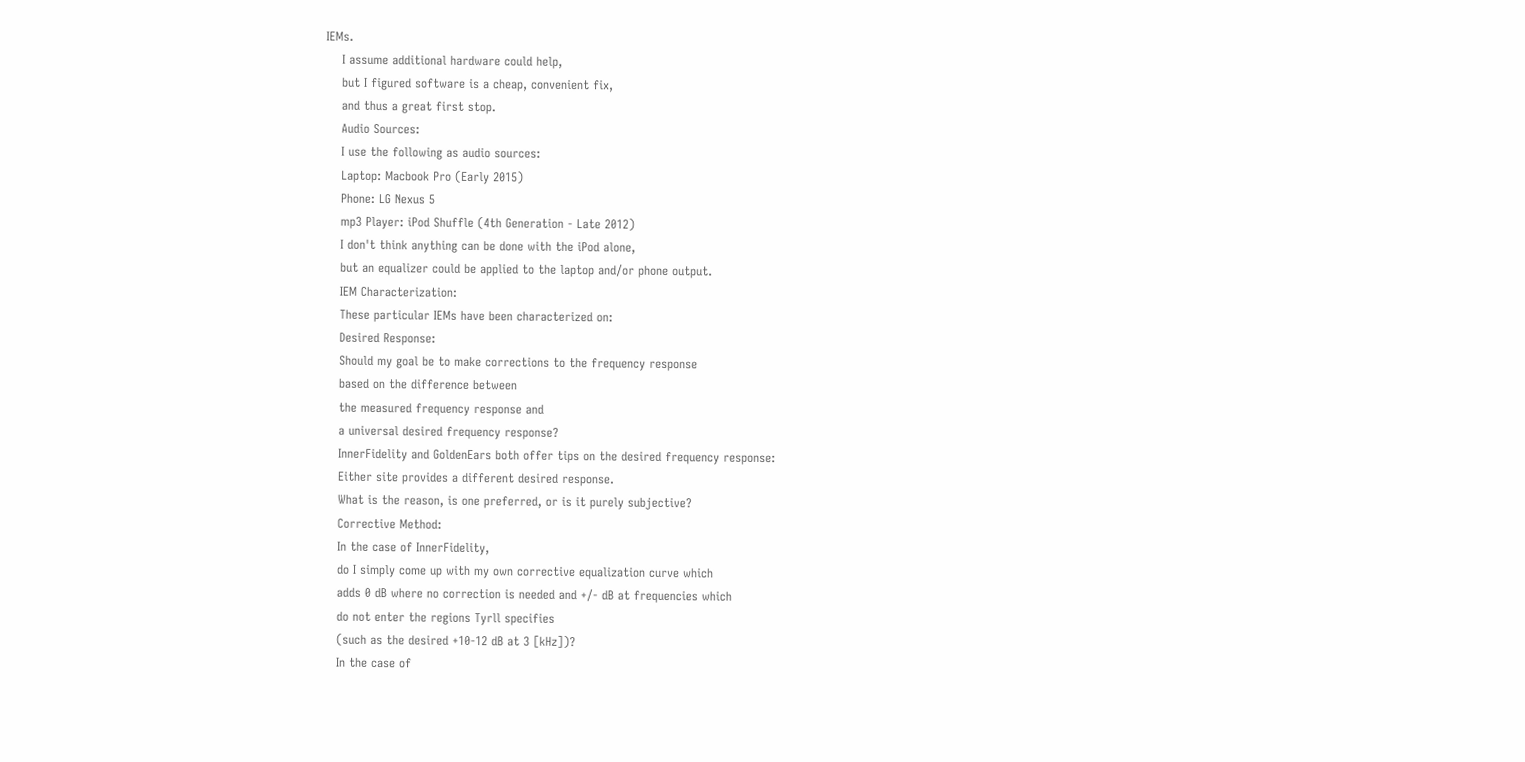IEMs.
    I assume additional hardware could help,
    but I figured software is a cheap, convenient fix,
    and thus a great first stop.
    Audio Sources:
    I use the following as audio sources:
    Laptop: Macbook Pro (Early 2015)
    Phone: LG Nexus 5
    mp3 Player: iPod Shuffle (4th Generation - Late 2012)
    I don't think anything can be done with the iPod alone,
    but an equalizer could be applied to the laptop and/or phone output.
    IEM Characterization:
    These particular IEMs have been characterized on:
    Desired Response:
    Should my goal be to make corrections to the frequency response
    based on the difference between
    the measured frequency response and
    a universal desired frequency response?
    InnerFidelity and GoldenEars both offer tips on the desired frequency response:
    Either site provides a different desired response.
    What is the reason, is one preferred, or is it purely subjective?
    Corrective Method:
    In the case of InnerFidelity,
    do I simply come up with my own corrective equalization curve which
    adds 0 dB where no correction is needed and +/- dB at frequencies which
    do not enter the regions Tyrll specifies
    (such as the desired +10-12 dB at 3 [kHz])?
    In the case of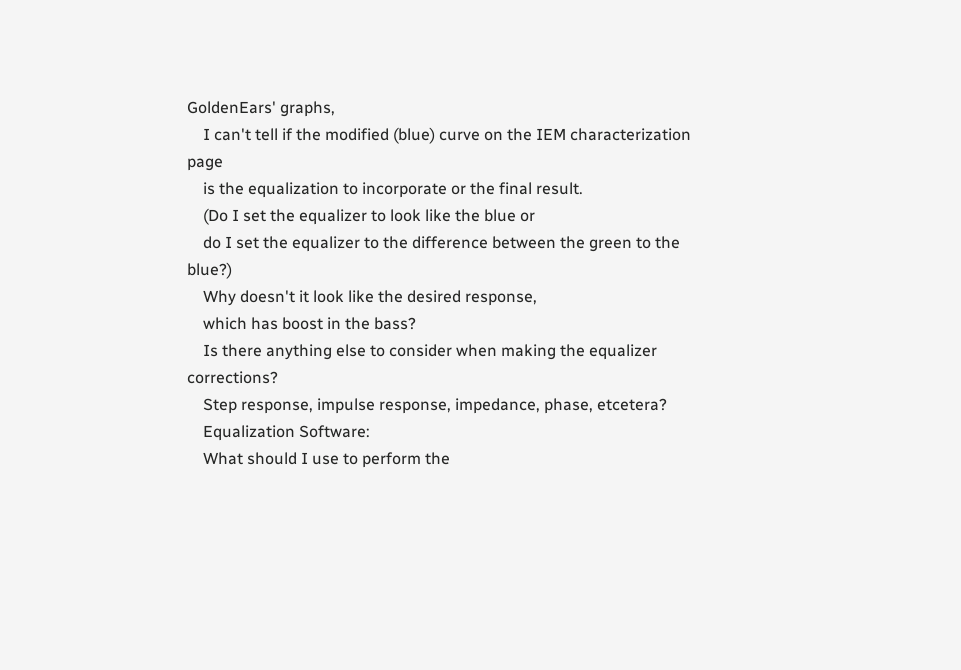GoldenEars' graphs,
    I can't tell if the modified (blue) curve on the IEM characterization page
    is the equalization to incorporate or the final result.
    (Do I set the equalizer to look like the blue or
    do I set the equalizer to the difference between the green to the blue?)
    Why doesn't it look like the desired response,
    which has boost in the bass?
    Is there anything else to consider when making the equalizer corrections?
    Step response, impulse response, impedance, phase, etcetera?
    Equalization Software:
    What should I use to perform the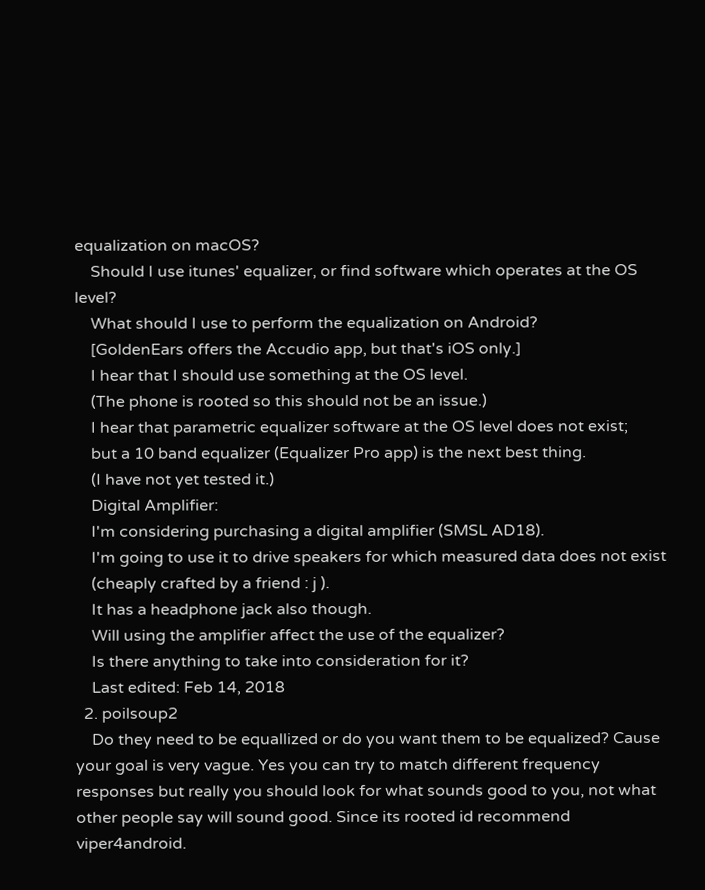equalization on macOS?
    Should I use itunes' equalizer, or find software which operates at the OS level?
    What should I use to perform the equalization on Android?
    [GoldenEars offers the Accudio app, but that's iOS only.]
    I hear that I should use something at the OS level.
    (The phone is rooted so this should not be an issue.)
    I hear that parametric equalizer software at the OS level does not exist;
    but a 10 band equalizer (Equalizer Pro app) is the next best thing.
    (I have not yet tested it.)
    Digital Amplifier:
    I'm considering purchasing a digital amplifier (SMSL AD18).
    I'm going to use it to drive speakers for which measured data does not exist
    (cheaply crafted by a friend : j ).
    It has a headphone jack also though.
    Will using the amplifier affect the use of the equalizer?
    Is there anything to take into consideration for it?
    Last edited: Feb 14, 2018
  2. poilsoup2
    Do they need to be equallized or do you want them to be equalized? Cause your goal is very vague. Yes you can try to match different frequency responses but really you should look for what sounds good to you, not what other people say will sound good. Since its rooted id recommend viper4android.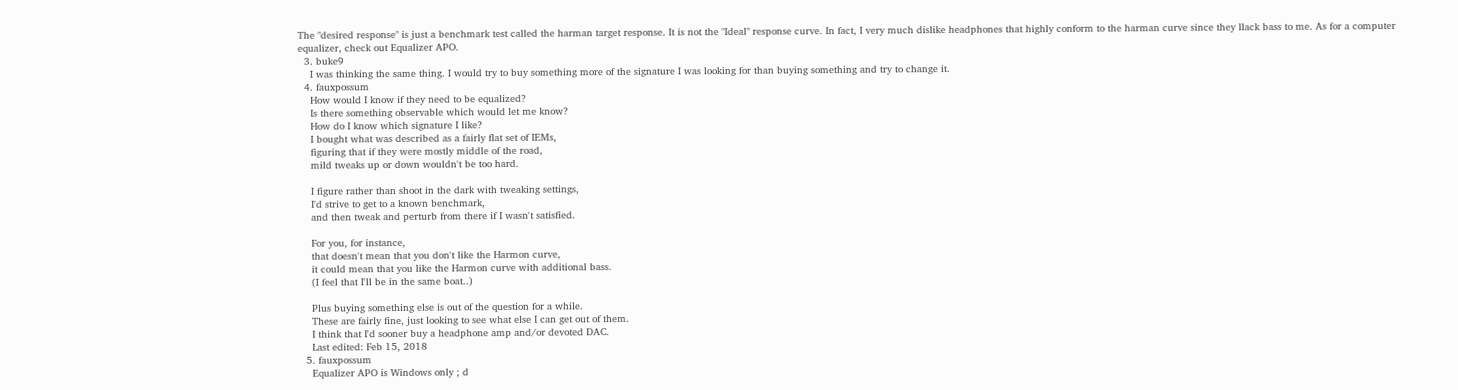The "desired response" is just a benchmark test called the harman target response. It is not the "Ideal" response curve. In fact, I very much dislike headphones that highly conform to the harman curve since they llack bass to me. As for a computer equalizer, check out Equalizer APO.
  3. buke9
    I was thinking the same thing. I would try to buy something more of the signature I was looking for than buying something and try to change it.
  4. fauxpossum
    How would I know if they need to be equalized?
    Is there something observable which would let me know?
    How do I know which signature I like?
    I bought what was described as a fairly flat set of IEMs,
    figuring that if they were mostly middle of the road,
    mild tweaks up or down wouldn't be too hard.

    I figure rather than shoot in the dark with tweaking settings,
    I'd strive to get to a known benchmark,
    and then tweak and perturb from there if I wasn't satisfied.

    For you, for instance,
    that doesn't mean that you don't like the Harmon curve,
    it could mean that you like the Harmon curve with additional bass.
    (I feel that I'll be in the same boat..)

    Plus buying something else is out of the question for a while.
    These are fairly fine, just looking to see what else I can get out of them.
    I think that I'd sooner buy a headphone amp and/or devoted DAC.
    Last edited: Feb 15, 2018
  5. fauxpossum
    Equalizer APO is Windows only ; d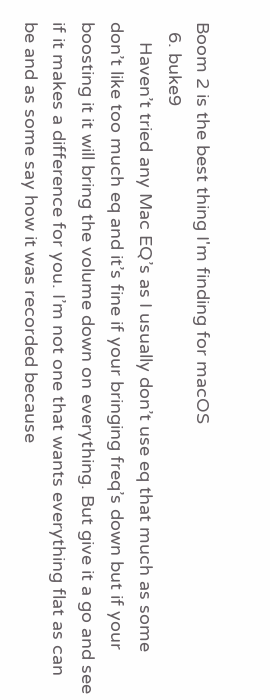Boom 2 is the best thing I'm finding for macOS
  6. buke9
    Haven’t tried any Mac EQ’s as I usually don’t use eq that much as some don’t like too much eq and it’s fine if your bringing freq’s down but if your boosting it it will bring the volume down on everything. But give it a go and see if it makes a difference for you. I’m not one that wants everything flat as can be and as some say how it was recorded because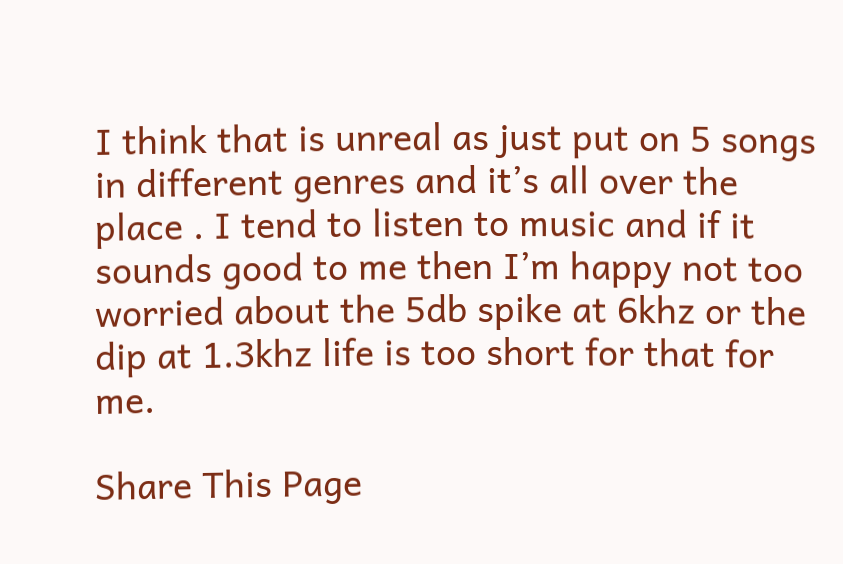I think that is unreal as just put on 5 songs in different genres and it’s all over the place . I tend to listen to music and if it sounds good to me then I’m happy not too worried about the 5db spike at 6khz or the dip at 1.3khz life is too short for that for me.

Share This Page